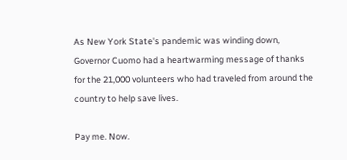As New York State's pandemic was winding down, Governor Cuomo had a heartwarming message of thanks for the 21,000 volunteers who had traveled from around the country to help save lives.

Pay me. Now.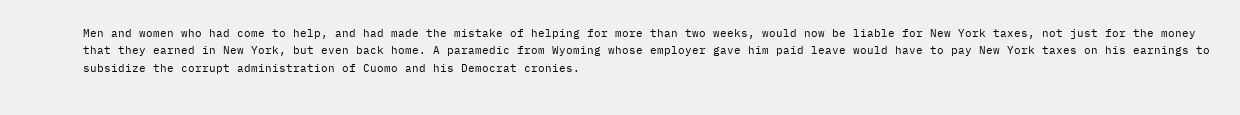Men and women who had come to help, and had made the mistake of helping for more than two weeks, would now be liable for New York taxes, not just for the money that they earned in New York, but even back home. A paramedic from Wyoming whose employer gave him paid leave would have to pay New York taxes on his earnings to subsidize the corrupt administration of Cuomo and his Democrat cronies.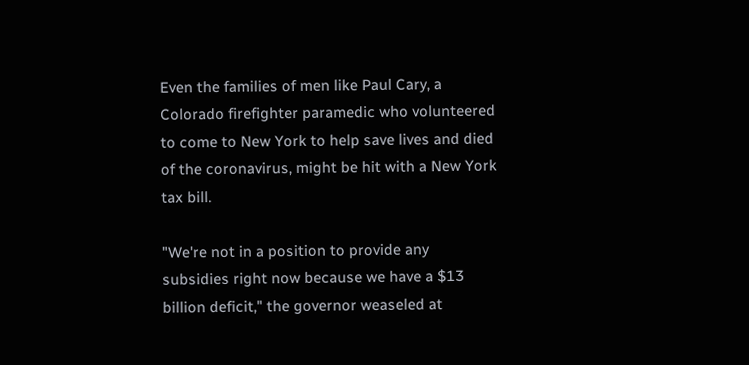Even the families of men like Paul Cary, a Colorado firefighter paramedic who volunteered to come to New York to help save lives and died of the coronavirus, might be hit with a New York tax bill.

"We're not in a position to provide any subsidies right now because we have a $13 billion deficit," the governor weaseled at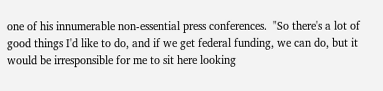one of his innumerable non-essential press conferences.  "So there's a lot of good things I'd like to do, and if we get federal funding, we can do, but it would be irresponsible for me to sit here looking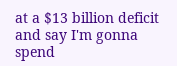at a $13 billion deficit and say I'm gonna spend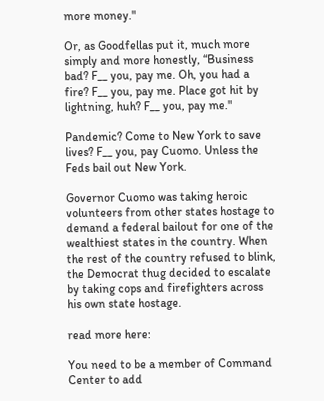more money."

Or, as Goodfellas put it, much more simply and more honestly, “Business bad? F__ you, pay me. Oh, you had a fire? F__ you, pay me. Place got hit by lightning, huh? F__ you, pay me."

Pandemic? Come to New York to save lives? F__ you, pay Cuomo. Unless the Feds bail out New York.

Governor Cuomo was taking heroic volunteers from other states hostage to demand a federal bailout for one of the wealthiest states in the country. When the rest of the country refused to blink, the Democrat thug decided to escalate by taking cops and firefighters across his own state hostage.

read more here:

You need to be a member of Command Center to add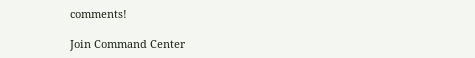comments!

Join Command Center